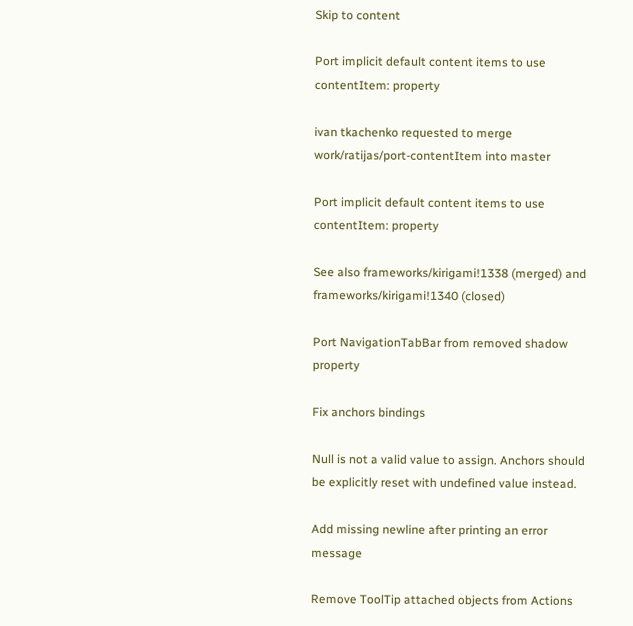Skip to content

Port implicit default content items to use contentItem: property

ivan tkachenko requested to merge work/ratijas/port-contentItem into master

Port implicit default content items to use contentItem: property

See also frameworks/kirigami!1338 (merged) and frameworks/kirigami!1340 (closed)

Port NavigationTabBar from removed shadow property

Fix anchors bindings

Null is not a valid value to assign. Anchors should be explicitly reset with undefined value instead.

Add missing newline after printing an error message

Remove ToolTip attached objects from Actions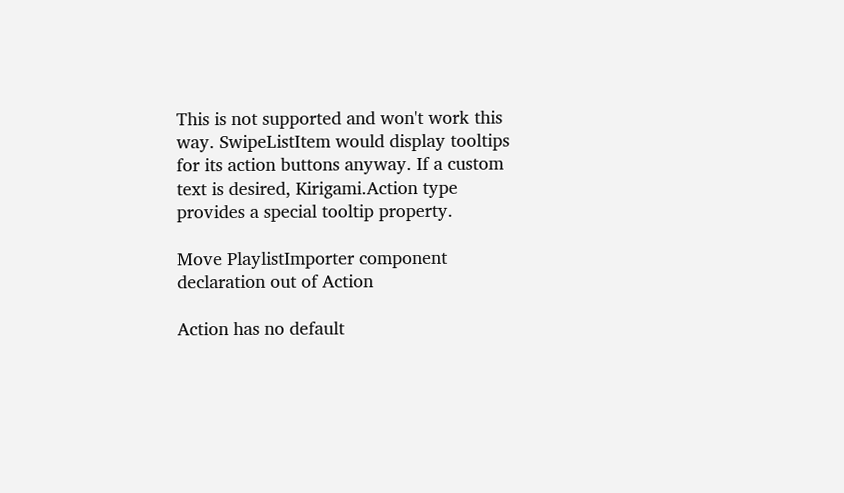This is not supported and won't work this way. SwipeListItem would display tooltips for its action buttons anyway. If a custom text is desired, Kirigami.Action type provides a special tooltip property.

Move PlaylistImporter component declaration out of Action

Action has no default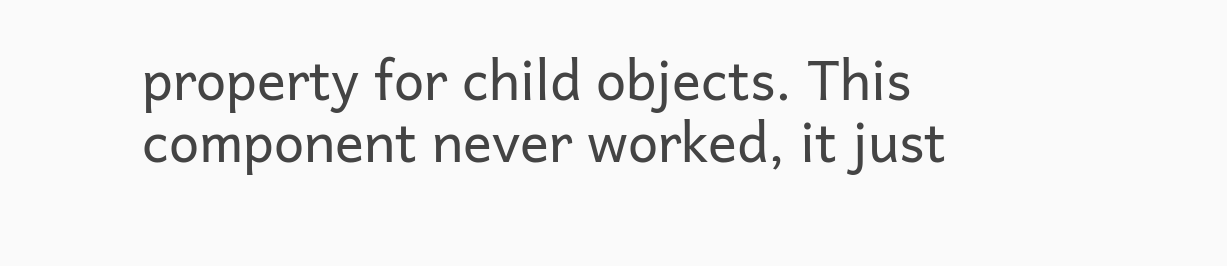property for child objects. This component never worked, it just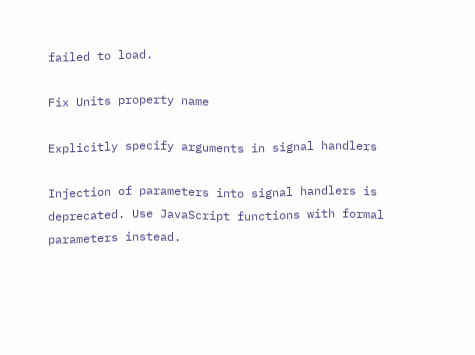failed to load.

Fix Units property name

Explicitly specify arguments in signal handlers

Injection of parameters into signal handlers is deprecated. Use JavaScript functions with formal parameters instead.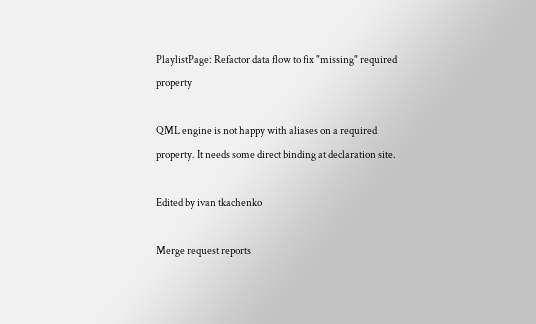PlaylistPage: Refactor data flow to fix "missing" required property

QML engine is not happy with aliases on a required property. It needs some direct binding at declaration site.

Edited by ivan tkachenko

Merge request reports